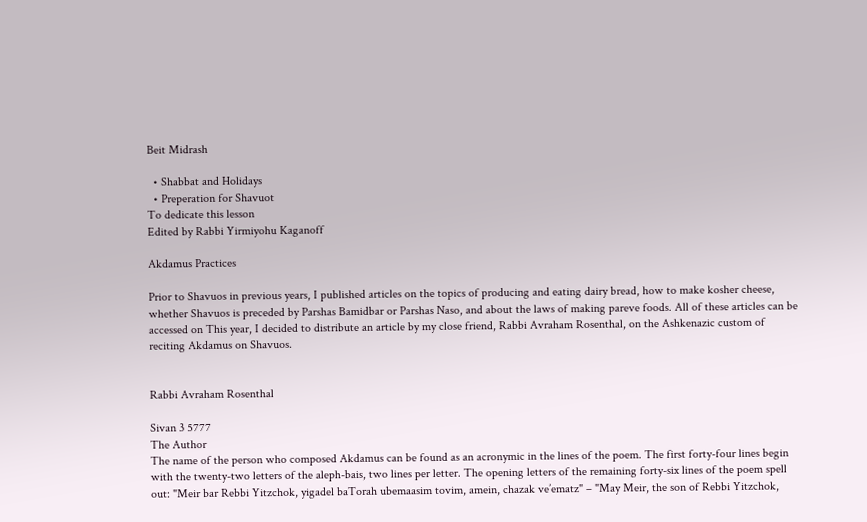Beit Midrash

  • Shabbat and Holidays
  • Preperation for Shavuot
To dedicate this lesson
Edited by Rabbi Yirmiyohu Kaganoff

Akdamus Practices

Prior to Shavuos in previous years, I published articles on the topics of producing and eating dairy bread, how to make kosher cheese, whether Shavuos is preceded by Parshas Bamidbar or Parshas Naso, and about the laws of making pareve foods. All of these articles can be accessed on This year, I decided to distribute an article by my close friend, Rabbi Avraham Rosenthal, on the Ashkenazic custom of reciting Akdamus on Shavuos.


Rabbi Avraham Rosenthal

Sivan 3 5777
The Author
The name of the person who composed Akdamus can be found as an acronymic in the lines of the poem. The first forty-four lines begin with the twenty-two letters of the aleph-bais, two lines per letter. The opening letters of the remaining forty-six lines of the poem spell out: "Meir bar Rebbi Yitzchok, yigadel baTorah ubemaasim tovim, amein, chazak ve’ematz" – "May Meir, the son of Rebbi Yitzchok,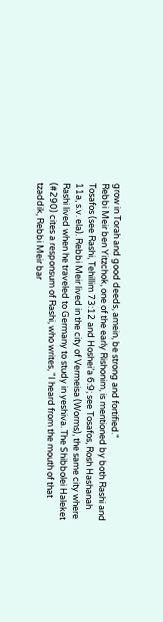grow in Torah and good deeds, amein, be strong and fortified."
Rebbi Meir ben Yitzchok, one of the early Rishonim, is mentioned by both Rashi and Tosafos (see Rashi, Tehillim 73:12 and Hoshei’a 6:9; see Tosafos, Rosh Hashanah 11a, s.v. ela). Rebbi Meir lived in the city of Vermeisa (Worms), the same city where Rashi lived when he traveled to Germany to study in yeshiva. The Shibbolei Haleket (#290) cites a responsum of Rashi, who writes, "I heard from the mouth of that tzaddik, Rebbi Meir bar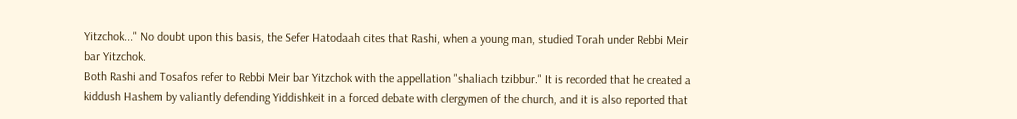Yitzchok..." No doubt upon this basis, the Sefer Hatodaah cites that Rashi, when a young man, studied Torah under Rebbi Meir bar Yitzchok.
Both Rashi and Tosafos refer to Rebbi Meir bar Yitzchok with the appellation "shaliach tzibbur." It is recorded that he created a kiddush Hashem by valiantly defending Yiddishkeit in a forced debate with clergymen of the church, and it is also reported that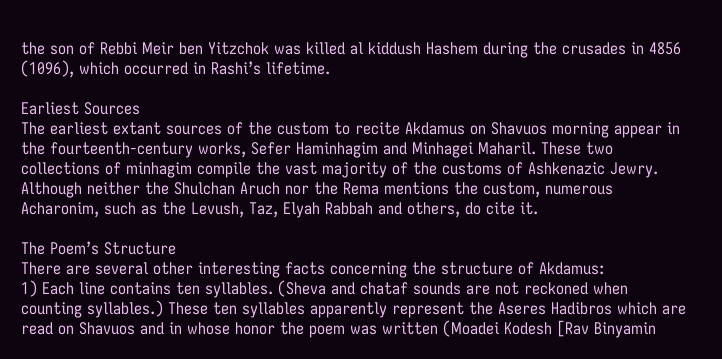the son of Rebbi Meir ben Yitzchok was killed al kiddush Hashem during the crusades in 4856 (1096), which occurred in Rashi’s lifetime.

Earliest Sources
The earliest extant sources of the custom to recite Akdamus on Shavuos morning appear in the fourteenth-century works, Sefer Haminhagim and Minhagei Maharil. These two collections of minhagim compile the vast majority of the customs of Ashkenazic Jewry.
Although neither the Shulchan Aruch nor the Rema mentions the custom, numerous Acharonim, such as the Levush, Taz, Elyah Rabbah and others, do cite it.

The Poem’s Structure
There are several other interesting facts concerning the structure of Akdamus:
1) Each line contains ten syllables. (Sheva and chataf sounds are not reckoned when counting syllables.) These ten syllables apparently represent the Aseres Hadibros which are read on Shavuos and in whose honor the poem was written (Moadei Kodesh [Rav Binyamin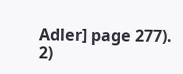Adler] page 277).
2)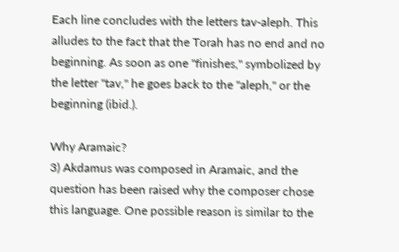Each line concludes with the letters tav-aleph. This alludes to the fact that the Torah has no end and no beginning. As soon as one "finishes," symbolized by the letter "tav," he goes back to the "aleph," or the beginning (ibid.).

Why Aramaic?
3) Akdamus was composed in Aramaic, and the question has been raised why the composer chose this language. One possible reason is similar to the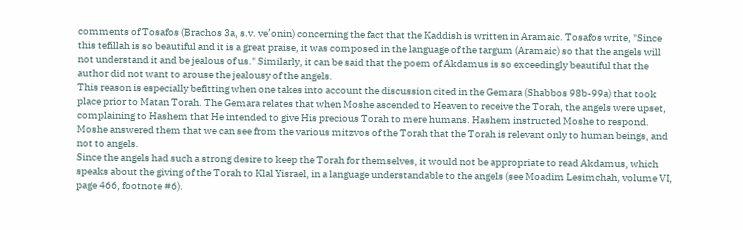comments of Tosafos (Brachos 3a, s.v. ve’onin) concerning the fact that the Kaddish is written in Aramaic. Tosafos write, "Since this tefillah is so beautiful and it is a great praise, it was composed in the language of the targum (Aramaic) so that the angels will not understand it and be jealous of us." Similarly, it can be said that the poem of Akdamus is so exceedingly beautiful that the author did not want to arouse the jealousy of the angels.
This reason is especially befitting when one takes into account the discussion cited in the Gemara (Shabbos 98b-99a) that took place prior to Matan Torah. The Gemara relates that when Moshe ascended to Heaven to receive the Torah, the angels were upset, complaining to Hashem that He intended to give His precious Torah to mere humans. Hashem instructed Moshe to respond. Moshe answered them that we can see from the various mitzvos of the Torah that the Torah is relevant only to human beings, and not to angels.
Since the angels had such a strong desire to keep the Torah for themselves, it would not be appropriate to read Akdamus, which speaks about the giving of the Torah to Klal Yisrael, in a language understandable to the angels (see Moadim Lesimchah, volume VI, page 466, footnote #6).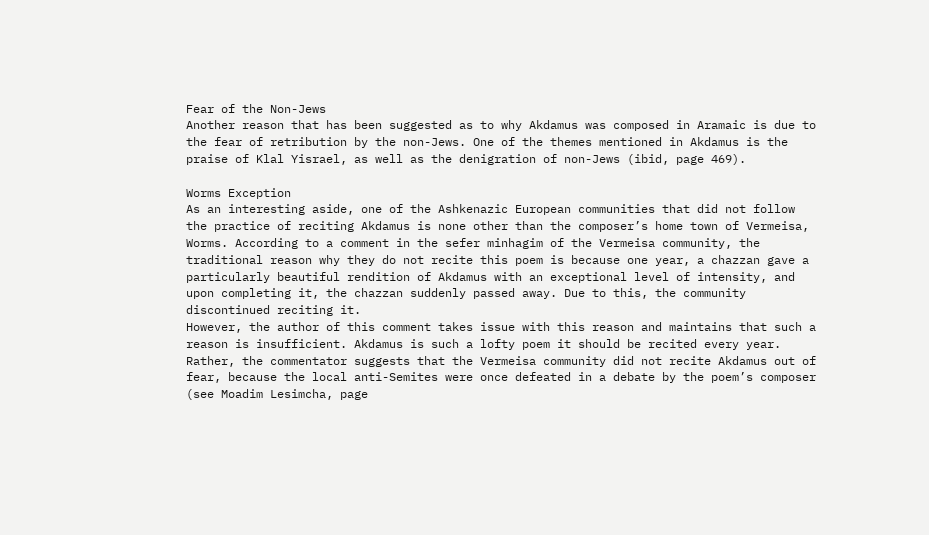Fear of the Non-Jews
Another reason that has been suggested as to why Akdamus was composed in Aramaic is due to the fear of retribution by the non-Jews. One of the themes mentioned in Akdamus is the praise of Klal Yisrael, as well as the denigration of non-Jews (ibid, page 469).

Worms Exception
As an interesting aside, one of the Ashkenazic European communities that did not follow the practice of reciting Akdamus is none other than the composer’s home town of Vermeisa, Worms. According to a comment in the sefer minhagim of the Vermeisa community, the traditional reason why they do not recite this poem is because one year, a chazzan gave a particularly beautiful rendition of Akdamus with an exceptional level of intensity, and upon completing it, the chazzan suddenly passed away. Due to this, the community discontinued reciting it.
However, the author of this comment takes issue with this reason and maintains that such a reason is insufficient. Akdamus is such a lofty poem it should be recited every year. Rather, the commentator suggests that the Vermeisa community did not recite Akdamus out of fear, because the local anti-Semites were once defeated in a debate by the poem’s composer (see Moadim Lesimcha, page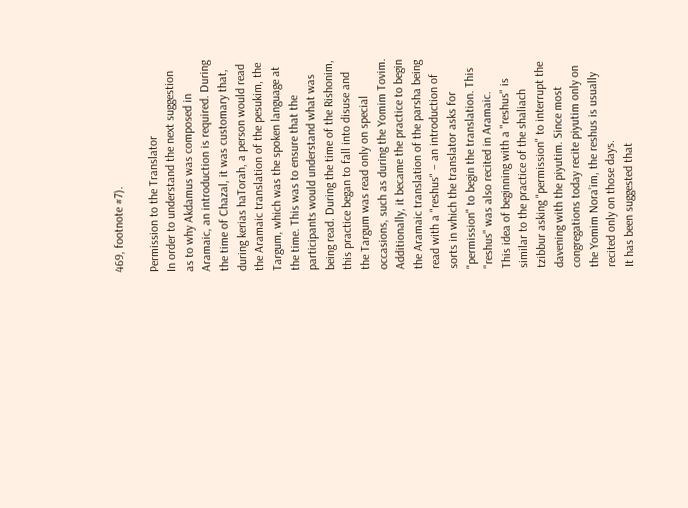469, footnote #7).

Permission to the Translator
In order to understand the next suggestion as to why Akdamus was composed in Aramaic, an introduction is required. During the time of Chazal, it was customary that, during kerias haTorah, a person would read the Aramaic translation of the pesukim, the Targum, which was the spoken language at the time. This was to ensure that the participants would understand what was being read. During the time of the Rishonim, this practice began to fall into disuse and the Targum was read only on special occasions, such as during the Yomim Tovim. Additionally, it became the practice to begin the Aramaic translation of the parsha being read with a "reshus" – an introduction of sorts in which the translator asks for "permission" to begin the translation. This "reshus" was also recited in Aramaic.
This idea of beginning with a "reshus" is similar to the practice of the shaliach tzibbur asking "permission" to interrupt the davening with the piyutim. Since most congregations today recite piyutim only on the Yomim Nora’im, the reshus is usually recited only on those days.
It has been suggested that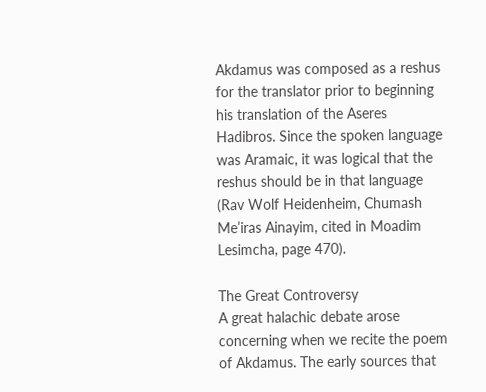Akdamus was composed as a reshus for the translator prior to beginning his translation of the Aseres Hadibros. Since the spoken language was Aramaic, it was logical that the reshus should be in that language (Rav Wolf Heidenheim, Chumash Me’iras Ainayim, cited in Moadim Lesimcha, page 470).

The Great Controversy
A great halachic debate arose concerning when we recite the poem of Akdamus. The early sources that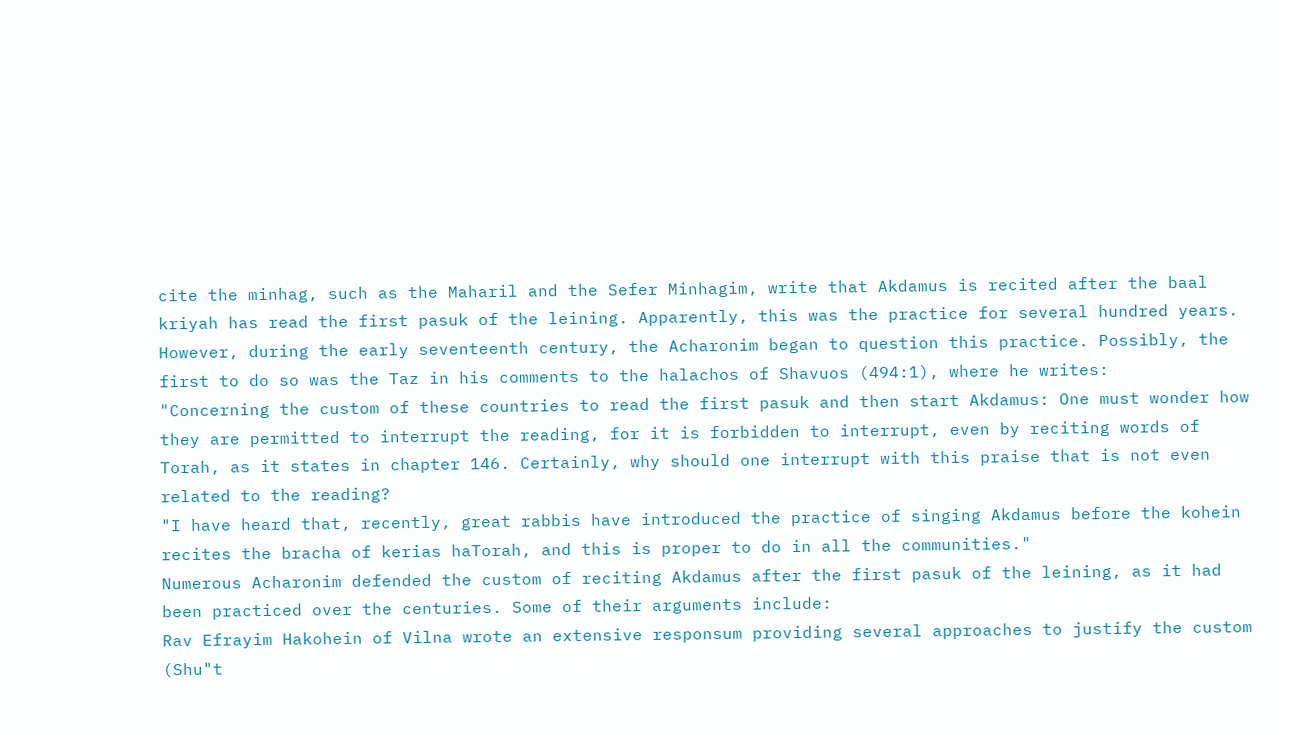cite the minhag, such as the Maharil and the Sefer Minhagim, write that Akdamus is recited after the baal kriyah has read the first pasuk of the leining. Apparently, this was the practice for several hundred years.
However, during the early seventeenth century, the Acharonim began to question this practice. Possibly, the first to do so was the Taz in his comments to the halachos of Shavuos (494:1), where he writes:
"Concerning the custom of these countries to read the first pasuk and then start Akdamus: One must wonder how they are permitted to interrupt the reading, for it is forbidden to interrupt, even by reciting words of Torah, as it states in chapter 146. Certainly, why should one interrupt with this praise that is not even related to the reading?
"I have heard that, recently, great rabbis have introduced the practice of singing Akdamus before the kohein recites the bracha of kerias haTorah, and this is proper to do in all the communities."
Numerous Acharonim defended the custom of reciting Akdamus after the first pasuk of the leining, as it had been practiced over the centuries. Some of their arguments include:
Rav Efrayim Hakohein of Vilna wrote an extensive responsum providing several approaches to justify the custom (Shu"t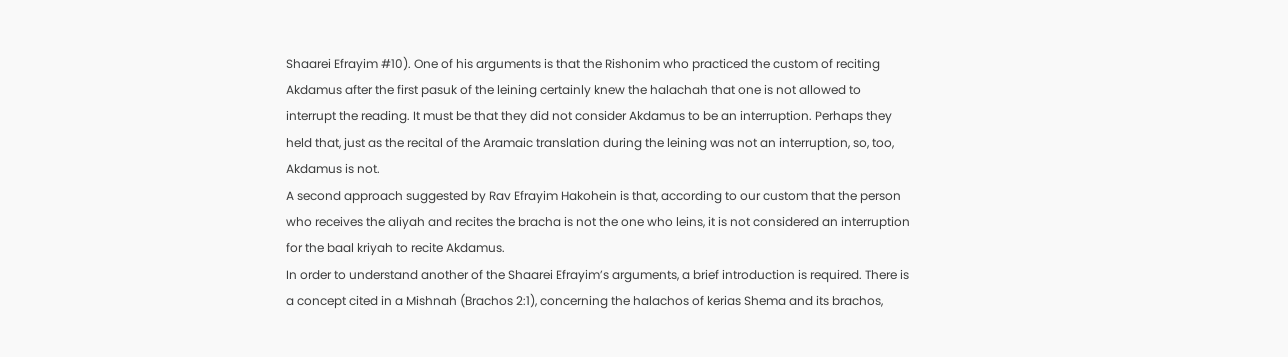Shaarei Efrayim #10). One of his arguments is that the Rishonim who practiced the custom of reciting Akdamus after the first pasuk of the leining certainly knew the halachah that one is not allowed to interrupt the reading. It must be that they did not consider Akdamus to be an interruption. Perhaps they held that, just as the recital of the Aramaic translation during the leining was not an interruption, so, too, Akdamus is not.
A second approach suggested by Rav Efrayim Hakohein is that, according to our custom that the person who receives the aliyah and recites the bracha is not the one who leins, it is not considered an interruption for the baal kriyah to recite Akdamus.
In order to understand another of the Shaarei Efrayim’s arguments, a brief introduction is required. There is a concept cited in a Mishnah (Brachos 2:1), concerning the halachos of kerias Shema and its brachos,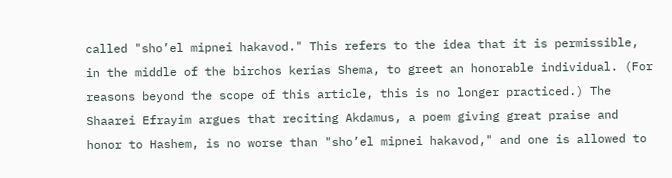called "sho’el mipnei hakavod." This refers to the idea that it is permissible, in the middle of the birchos kerias Shema, to greet an honorable individual. (For reasons beyond the scope of this article, this is no longer practiced.) The Shaarei Efrayim argues that reciting Akdamus, a poem giving great praise and honor to Hashem, is no worse than "sho’el mipnei hakavod," and one is allowed to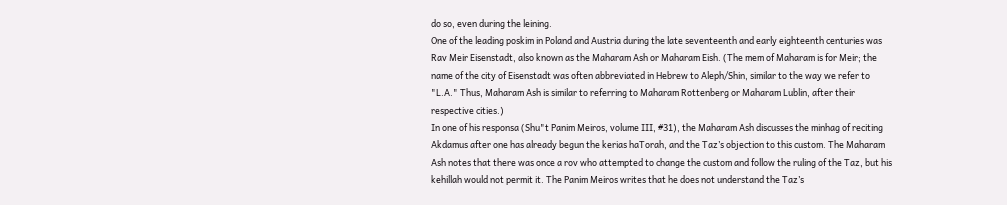do so, even during the leining.
One of the leading poskim in Poland and Austria during the late seventeenth and early eighteenth centuries was Rav Meir Eisenstadt, also known as the Maharam Ash or Maharam Eish. (The mem of Maharam is for Meir; the name of the city of Eisenstadt was often abbreviated in Hebrew to Aleph/Shin, similar to the way we refer to "L.A." Thus, Maharam Ash is similar to referring to Maharam Rottenberg or Maharam Lublin, after their respective cities.)
In one of his responsa (Shu"t Panim Meiros, volume III, #31), the Maharam Ash discusses the minhag of reciting Akdamus after one has already begun the kerias haTorah, and the Taz’s objection to this custom. The Maharam Ash notes that there was once a rov who attempted to change the custom and follow the ruling of the Taz, but his kehillah would not permit it. The Panim Meiros writes that he does not understand the Taz’s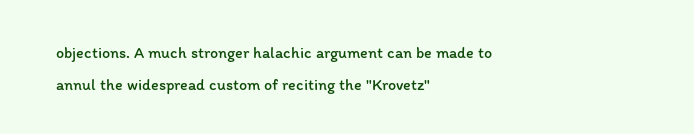objections. A much stronger halachic argument can be made to annul the widespread custom of reciting the "Krovetz"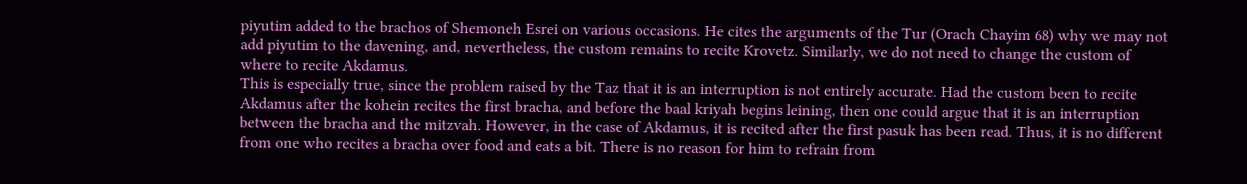piyutim added to the brachos of Shemoneh Esrei on various occasions. He cites the arguments of the Tur (Orach Chayim 68) why we may not add piyutim to the davening, and, nevertheless, the custom remains to recite Krovetz. Similarly, we do not need to change the custom of where to recite Akdamus.
This is especially true, since the problem raised by the Taz that it is an interruption is not entirely accurate. Had the custom been to recite Akdamus after the kohein recites the first bracha, and before the baal kriyah begins leining, then one could argue that it is an interruption between the bracha and the mitzvah. However, in the case of Akdamus, it is recited after the first pasuk has been read. Thus, it is no different from one who recites a bracha over food and eats a bit. There is no reason for him to refrain from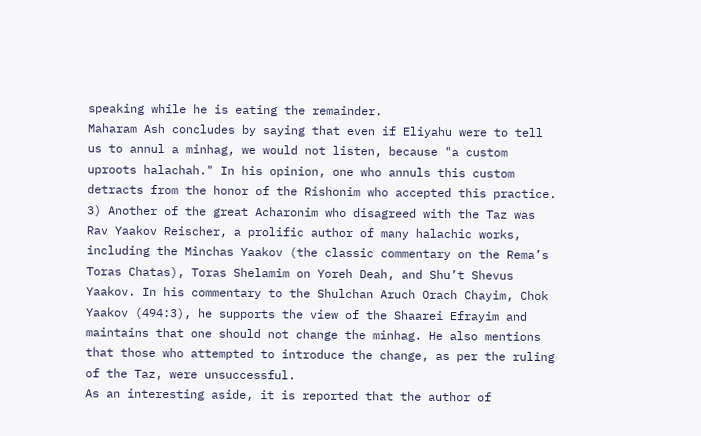speaking while he is eating the remainder.
Maharam Ash concludes by saying that even if Eliyahu were to tell us to annul a minhag, we would not listen, because "a custom uproots halachah." In his opinion, one who annuls this custom detracts from the honor of the Rishonim who accepted this practice.
3) Another of the great Acharonim who disagreed with the Taz was Rav Yaakov Reischer, a prolific author of many halachic works, including the Minchas Yaakov (the classic commentary on the Rema’s Toras Chatas), Toras Shelamim on Yoreh Deah, and Shu’t Shevus Yaakov. In his commentary to the Shulchan Aruch Orach Chayim, Chok Yaakov (494:3), he supports the view of the Shaarei Efrayim and maintains that one should not change the minhag. He also mentions that those who attempted to introduce the change, as per the ruling of the Taz, were unsuccessful.
As an interesting aside, it is reported that the author of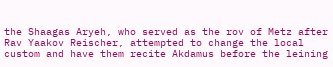the Shaagas Aryeh, who served as the rov of Metz after Rav Yaakov Reischer, attempted to change the local custom and have them recite Akdamus before the leining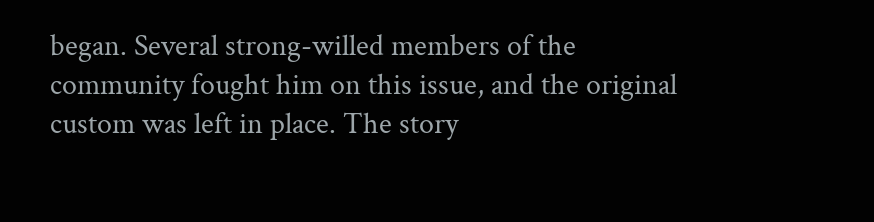began. Several strong-willed members of the community fought him on this issue, and the original custom was left in place. The story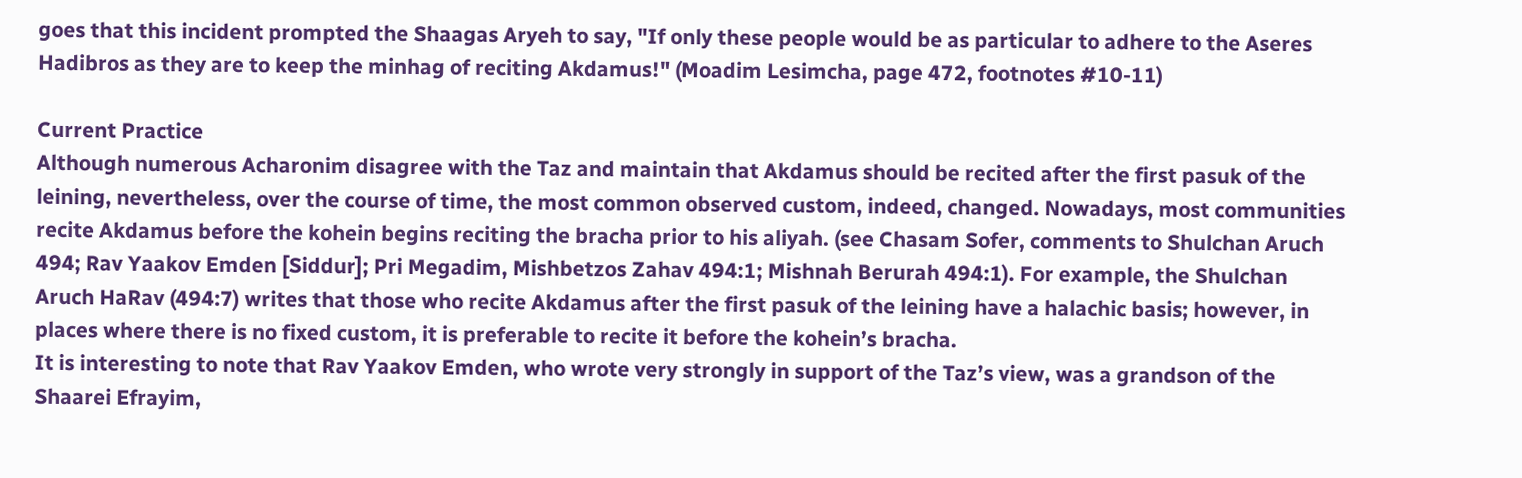goes that this incident prompted the Shaagas Aryeh to say, "If only these people would be as particular to adhere to the Aseres Hadibros as they are to keep the minhag of reciting Akdamus!" (Moadim Lesimcha, page 472, footnotes #10-11)

Current Practice
Although numerous Acharonim disagree with the Taz and maintain that Akdamus should be recited after the first pasuk of the leining, nevertheless, over the course of time, the most common observed custom, indeed, changed. Nowadays, most communities recite Akdamus before the kohein begins reciting the bracha prior to his aliyah. (see Chasam Sofer, comments to Shulchan Aruch 494; Rav Yaakov Emden [Siddur]; Pri Megadim, Mishbetzos Zahav 494:1; Mishnah Berurah 494:1). For example, the Shulchan Aruch HaRav (494:7) writes that those who recite Akdamus after the first pasuk of the leining have a halachic basis; however, in places where there is no fixed custom, it is preferable to recite it before the kohein’s bracha.
It is interesting to note that Rav Yaakov Emden, who wrote very strongly in support of the Taz’s view, was a grandson of the Shaarei Efrayim,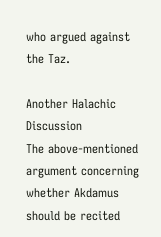who argued against the Taz.

Another Halachic Discussion
The above-mentioned argument concerning whether Akdamus should be recited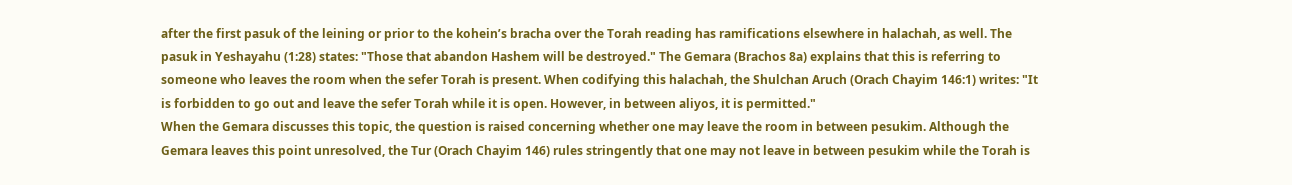after the first pasuk of the leining or prior to the kohein’s bracha over the Torah reading has ramifications elsewhere in halachah, as well. The pasuk in Yeshayahu (1:28) states: "Those that abandon Hashem will be destroyed." The Gemara (Brachos 8a) explains that this is referring to someone who leaves the room when the sefer Torah is present. When codifying this halachah, the Shulchan Aruch (Orach Chayim 146:1) writes: "It is forbidden to go out and leave the sefer Torah while it is open. However, in between aliyos, it is permitted."
When the Gemara discusses this topic, the question is raised concerning whether one may leave the room in between pesukim. Although the Gemara leaves this point unresolved, the Tur (Orach Chayim 146) rules stringently that one may not leave in between pesukim while the Torah is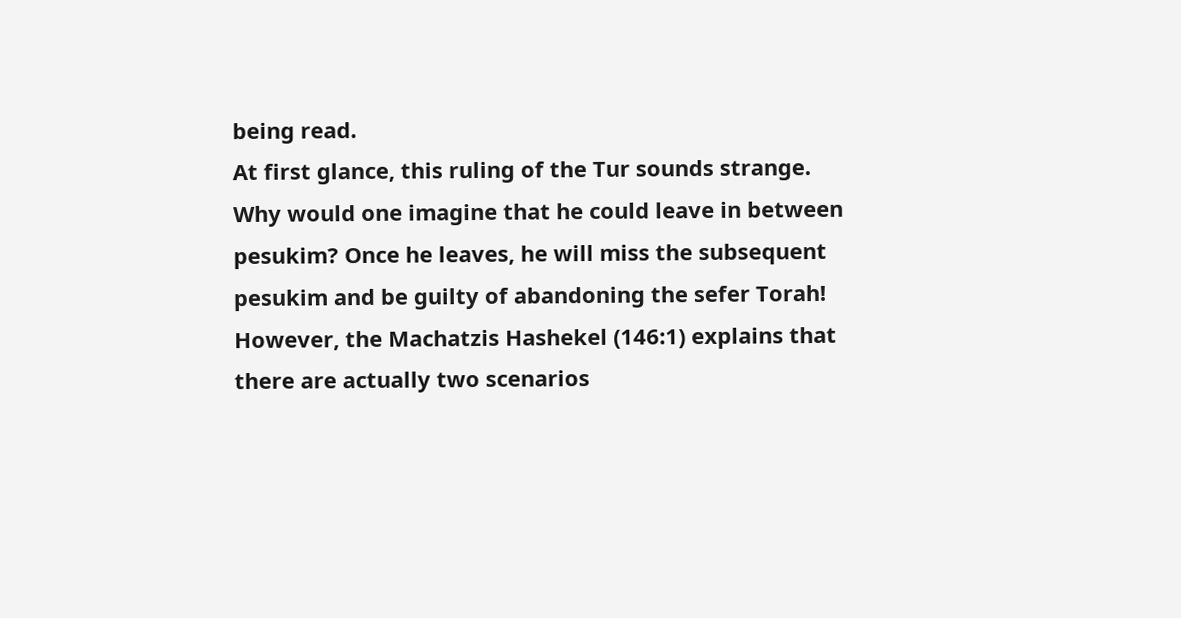being read.
At first glance, this ruling of the Tur sounds strange. Why would one imagine that he could leave in between pesukim? Once he leaves, he will miss the subsequent pesukim and be guilty of abandoning the sefer Torah! However, the Machatzis Hashekel (146:1) explains that there are actually two scenarios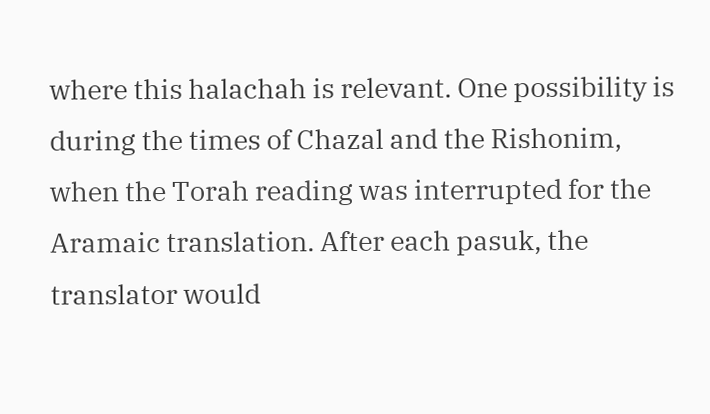where this halachah is relevant. One possibility is during the times of Chazal and the Rishonim, when the Torah reading was interrupted for the Aramaic translation. After each pasuk, the translator would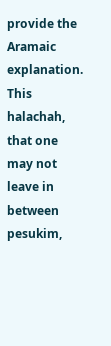provide the Aramaic explanation. This halachah, that one may not leave in between pesukim,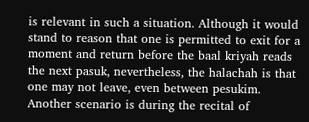is relevant in such a situation. Although it would stand to reason that one is permitted to exit for a moment and return before the baal kriyah reads the next pasuk, nevertheless, the halachah is that one may not leave, even between pesukim.
Another scenario is during the recital of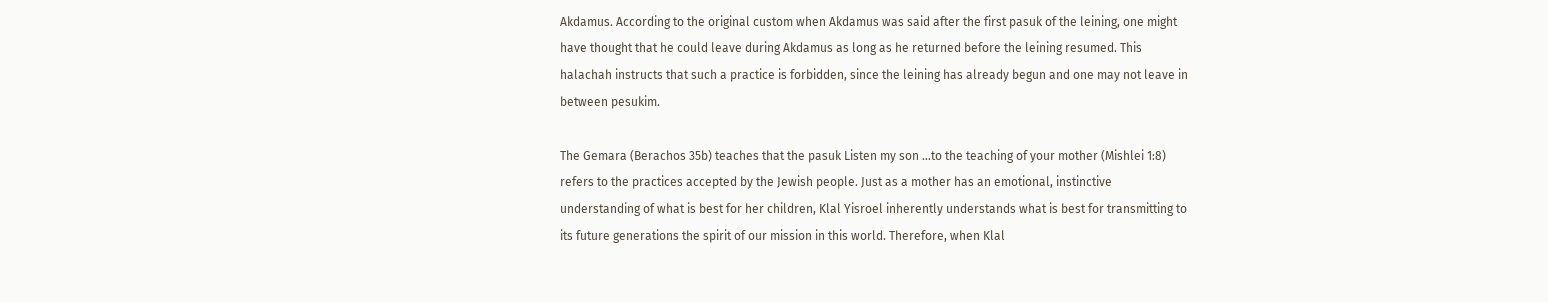Akdamus. According to the original custom when Akdamus was said after the first pasuk of the leining, one might have thought that he could leave during Akdamus as long as he returned before the leining resumed. This halachah instructs that such a practice is forbidden, since the leining has already begun and one may not leave in between pesukim.

The Gemara (Berachos 35b) teaches that the pasuk Listen my son …to the teaching of your mother (Mishlei 1:8) refers to the practices accepted by the Jewish people. Just as a mother has an emotional, instinctive understanding of what is best for her children, Klal Yisroel inherently understands what is best for transmitting to its future generations the spirit of our mission in this world. Therefore, when Klal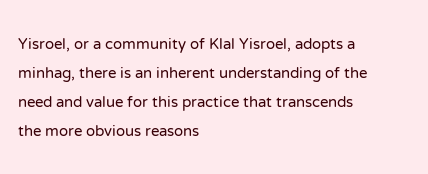Yisroel, or a community of Klal Yisroel, adopts a minhag, there is an inherent understanding of the need and value for this practice that transcends the more obvious reasons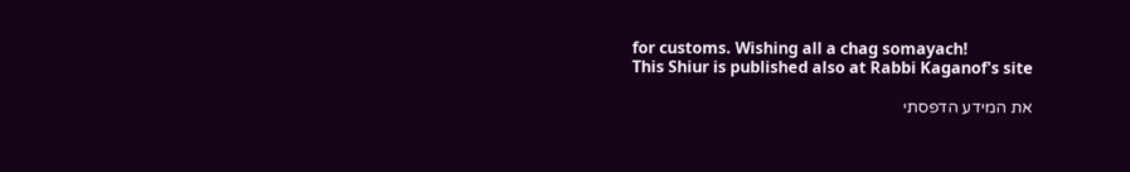for customs. Wishing all a chag somayach!
This Shiur is published also at Rabbi Kaganof's site

את המידע הדפסתי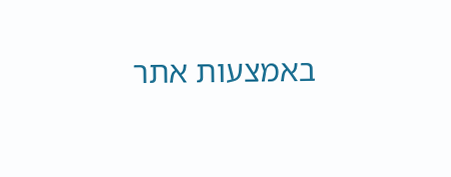באמצעות אתר